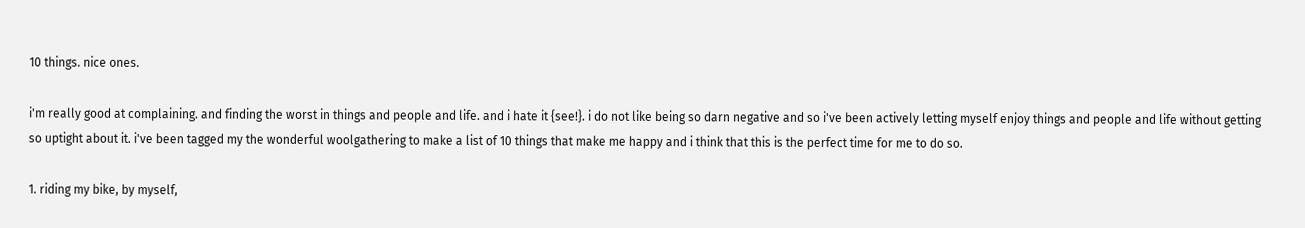10 things. nice ones.

i'm really good at complaining. and finding the worst in things and people and life. and i hate it {see!}. i do not like being so darn negative and so i've been actively letting myself enjoy things and people and life without getting so uptight about it. i've been tagged my the wonderful woolgathering to make a list of 10 things that make me happy and i think that this is the perfect time for me to do so.

1. riding my bike, by myself,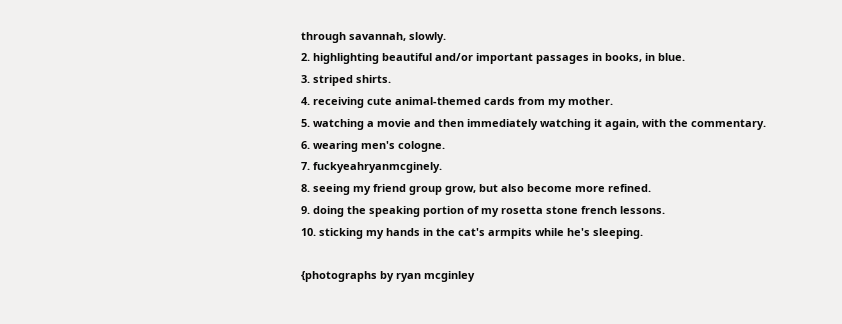through savannah, slowly.
2. highlighting beautiful and/or important passages in books, in blue.
3. striped shirts.
4. receiving cute animal-themed cards from my mother.
5. watching a movie and then immediately watching it again, with the commentary.
6. wearing men's cologne.
7. fuckyeahryanmcginely.
8. seeing my friend group grow, but also become more refined.
9. doing the speaking portion of my rosetta stone french lessons.
10. sticking my hands in the cat's armpits while he's sleeping.

{photographs by ryan mcginley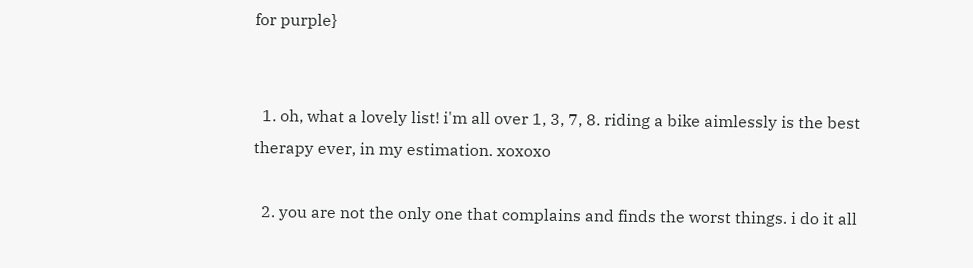for purple}


  1. oh, what a lovely list! i'm all over 1, 3, 7, 8. riding a bike aimlessly is the best therapy ever, in my estimation. xoxoxo

  2. you are not the only one that complains and finds the worst things. i do it all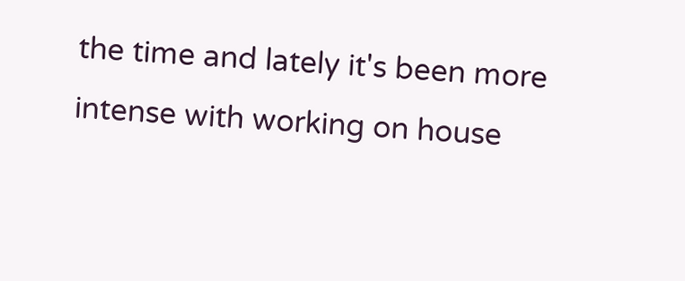the time and lately it's been more intense with working on house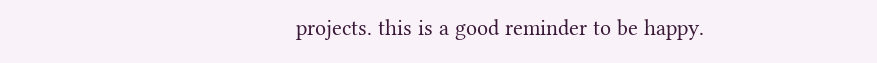projects. this is a good reminder to be happy.